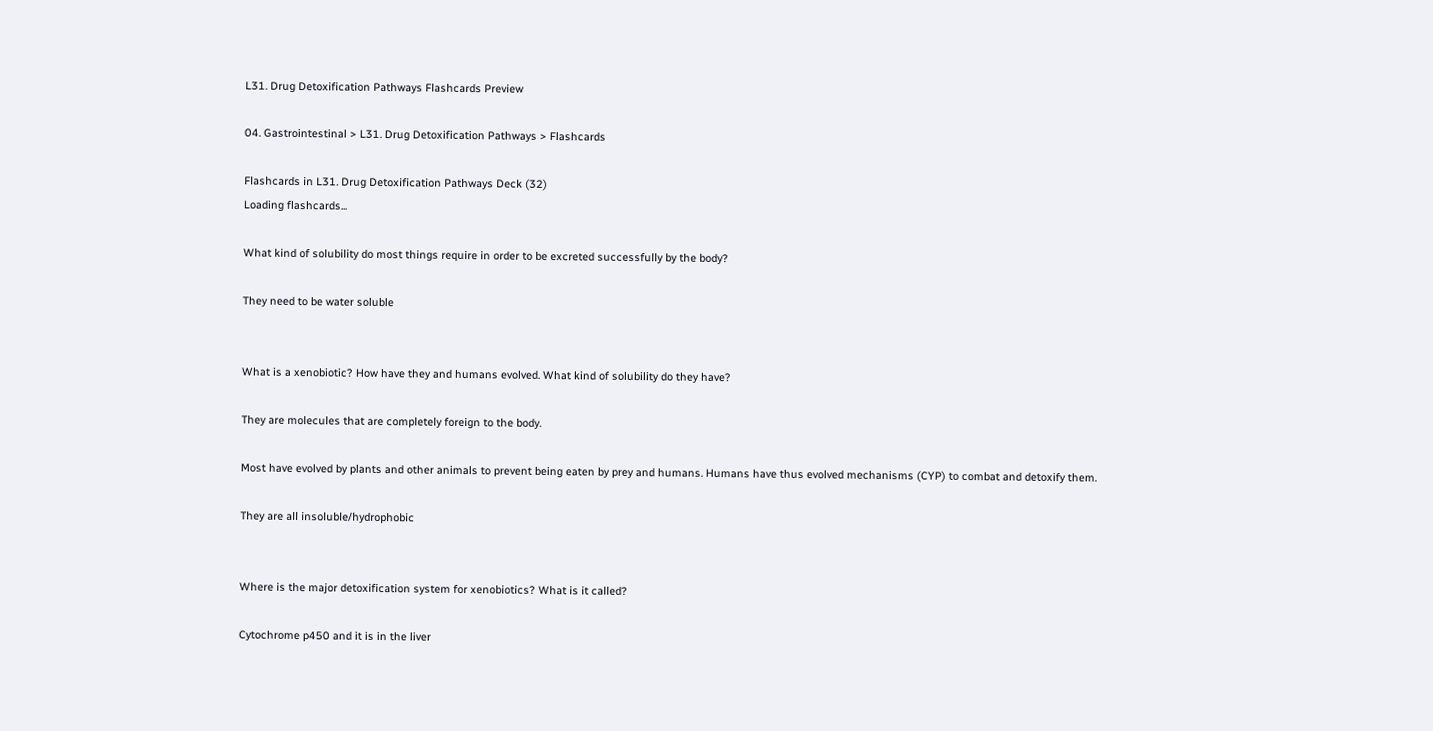L31. Drug Detoxification Pathways Flashcards Preview

04. Gastrointestinal > L31. Drug Detoxification Pathways > Flashcards

Flashcards in L31. Drug Detoxification Pathways Deck (32)
Loading flashcards...

What kind of solubility do most things require in order to be excreted successfully by the body?

They need to be water soluble


What is a xenobiotic? How have they and humans evolved. What kind of solubility do they have?

They are molecules that are completely foreign to the body.

Most have evolved by plants and other animals to prevent being eaten by prey and humans. Humans have thus evolved mechanisms (CYP) to combat and detoxify them.

They are all insoluble/hydrophobic


Where is the major detoxification system for xenobiotics? What is it called?

Cytochrome p450 and it is in the liver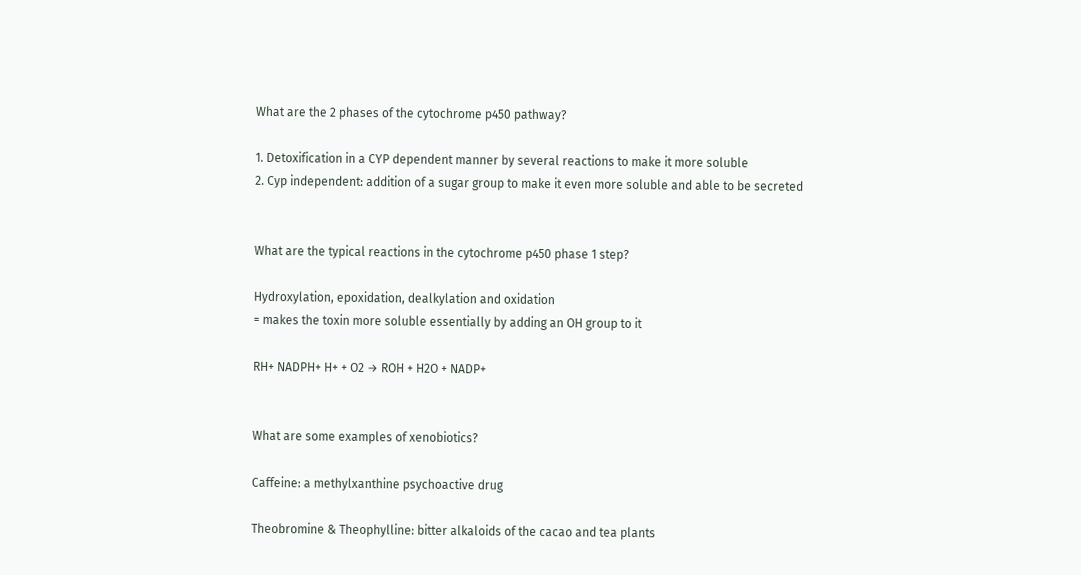What are the 2 phases of the cytochrome p450 pathway?

1. Detoxification in a CYP dependent manner by several reactions to make it more soluble
2. Cyp independent: addition of a sugar group to make it even more soluble and able to be secreted


What are the typical reactions in the cytochrome p450 phase 1 step?

Hydroxylation, epoxidation, dealkylation and oxidation
= makes the toxin more soluble essentially by adding an OH group to it

RH+ NADPH+ H+ + O2 → ROH + H2O + NADP+


What are some examples of xenobiotics?

Caffeine: a methylxanthine psychoactive drug

Theobromine & Theophylline: bitter alkaloids of the cacao and tea plants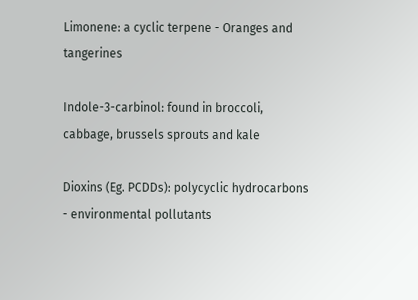Limonene: a cyclic terpene - Oranges and tangerines

Indole-3-carbinol: found in broccoli, cabbage, brussels sprouts and kale

Dioxins (Eg. PCDDs): polycyclic hydrocarbons - environmental pollutants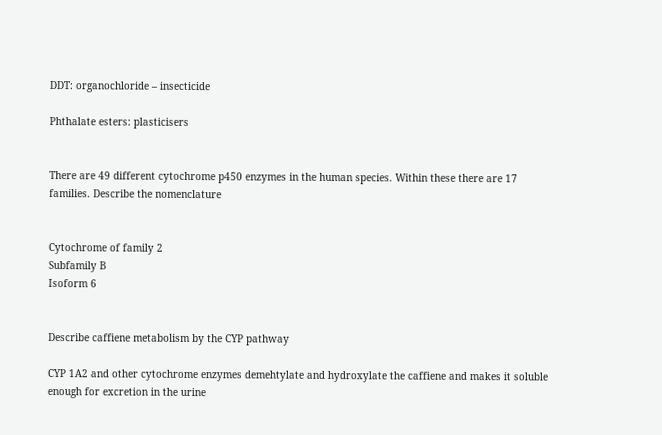DDT: organochloride – insecticide

Phthalate esters: plasticisers


There are 49 different cytochrome p450 enzymes in the human species. Within these there are 17 families. Describe the nomenclature


Cytochrome of family 2
Subfamily B
Isoform 6


Describe caffiene metabolism by the CYP pathway

CYP 1A2 and other cytochrome enzymes demehtylate and hydroxylate the caffiene and makes it soluble enough for excretion in the urine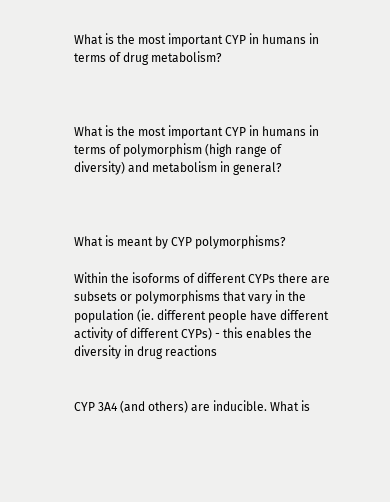What is the most important CYP in humans in terms of drug metabolism?



What is the most important CYP in humans in terms of polymorphism (high range of diversity) and metabolism in general?



What is meant by CYP polymorphisms?

Within the isoforms of different CYPs there are subsets or polymorphisms that vary in the population (ie. different people have different activity of different CYPs) - this enables the diversity in drug reactions


CYP 3A4 (and others) are inducible. What is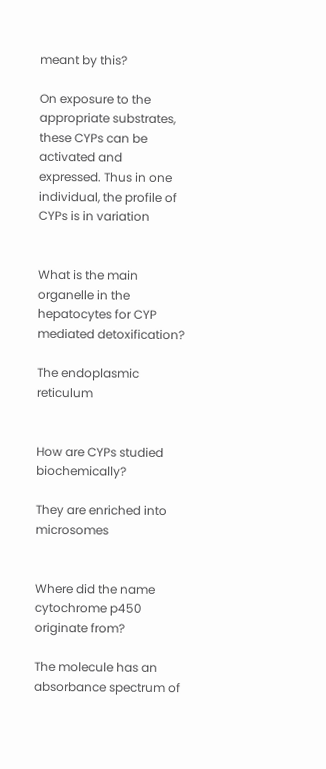meant by this?

On exposure to the appropriate substrates, these CYPs can be activated and expressed. Thus in one individual, the profile of CYPs is in variation


What is the main organelle in the hepatocytes for CYP mediated detoxification?

The endoplasmic reticulum


How are CYPs studied biochemically?

They are enriched into microsomes


Where did the name cytochrome p450 originate from?

The molecule has an absorbance spectrum of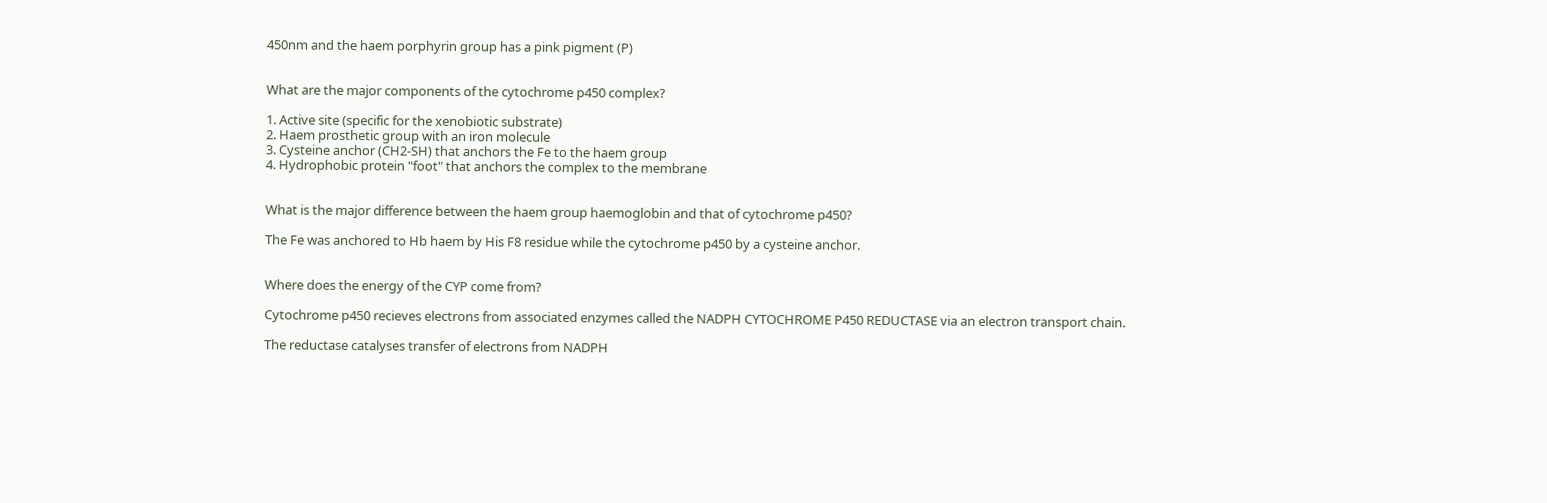450nm and the haem porphyrin group has a pink pigment (P)


What are the major components of the cytochrome p450 complex?

1. Active site (specific for the xenobiotic substrate)
2. Haem prosthetic group with an iron molecule
3. Cysteine anchor (CH2-SH) that anchors the Fe to the haem group
4. Hydrophobic protein "foot" that anchors the complex to the membrane


What is the major difference between the haem group haemoglobin and that of cytochrome p450?

The Fe was anchored to Hb haem by His F8 residue while the cytochrome p450 by a cysteine anchor.


Where does the energy of the CYP come from?

Cytochrome p450 recieves electrons from associated enzymes called the NADPH CYTOCHROME P450 REDUCTASE via an electron transport chain.

The reductase catalyses transfer of electrons from NADPH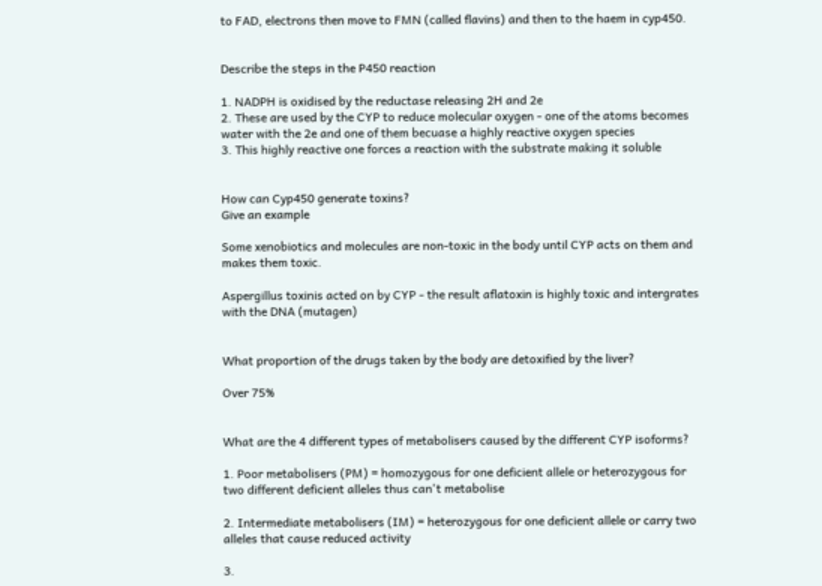to FAD, electrons then move to FMN (called flavins) and then to the haem in cyp450.


Describe the steps in the P450 reaction

1. NADPH is oxidised by the reductase releasing 2H and 2e
2. These are used by the CYP to reduce molecular oxygen - one of the atoms becomes water with the 2e and one of them becuase a highly reactive oxygen species
3. This highly reactive one forces a reaction with the substrate making it soluble


How can Cyp450 generate toxins?
Give an example

Some xenobiotics and molecules are non-toxic in the body until CYP acts on them and makes them toxic.

Aspergillus toxinis acted on by CYP - the result aflatoxin is highly toxic and intergrates with the DNA (mutagen)


What proportion of the drugs taken by the body are detoxified by the liver?

Over 75%


What are the 4 different types of metabolisers caused by the different CYP isoforms?

1. Poor metabolisers (PM) = homozygous for one deficient allele or heterozygous for two different deficient alleles thus can't metabolise

2. Intermediate metabolisers (IM) = heterozygous for one deficient allele or carry two alleles that cause reduced activity

3.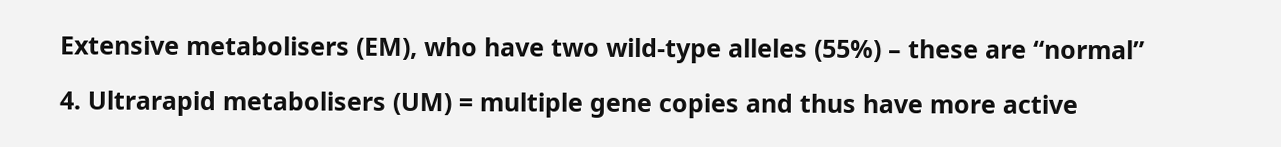Extensive metabolisers (EM), who have two wild-type alleles (55%) – these are “normal”

4. Ultrarapid metabolisers (UM) = multiple gene copies and thus have more active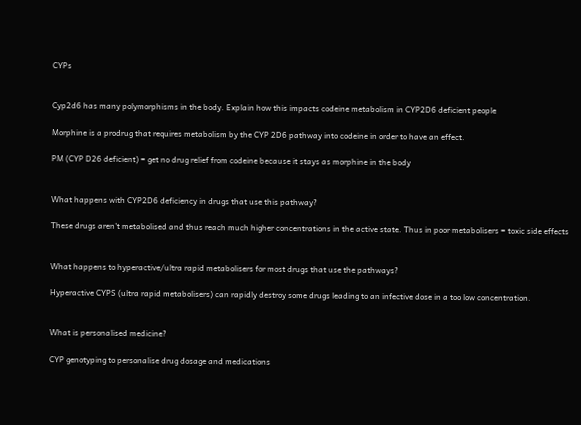CYPs


Cyp2d6 has many polymorphisms in the body. Explain how this impacts codeine metabolism in CYP2D6 deficient people

Morphine is a prodrug that requires metabolism by the CYP 2D6 pathway into codeine in order to have an effect.

PM (CYP D26 deficient) = get no drug relief from codeine because it stays as morphine in the body


What happens with CYP2D6 deficiency in drugs that use this pathway?

These drugs aren't metabolised and thus reach much higher concentrations in the active state. Thus in poor metabolisers = toxic side effects


What happens to hyperactive/ultra rapid metabolisers for most drugs that use the pathways?

Hyperactive CYPS (ultra rapid metabolisers) can rapidly destroy some drugs leading to an infective dose in a too low concentration.


What is personalised medicine?

CYP genotyping to personalise drug dosage and medications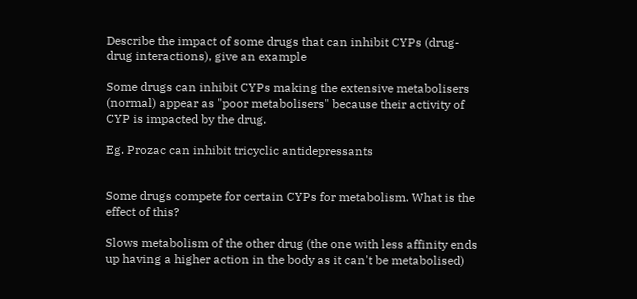Describe the impact of some drugs that can inhibit CYPs (drug-drug interactions), give an example

Some drugs can inhibit CYPs making the extensive metabolisers (normal) appear as "poor metabolisers" because their activity of CYP is impacted by the drug.

Eg. Prozac can inhibit tricyclic antidepressants


Some drugs compete for certain CYPs for metabolism. What is the effect of this?

Slows metabolism of the other drug (the one with less affinity ends up having a higher action in the body as it can't be metabolised)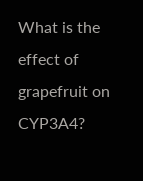What is the effect of grapefruit on CYP3A4?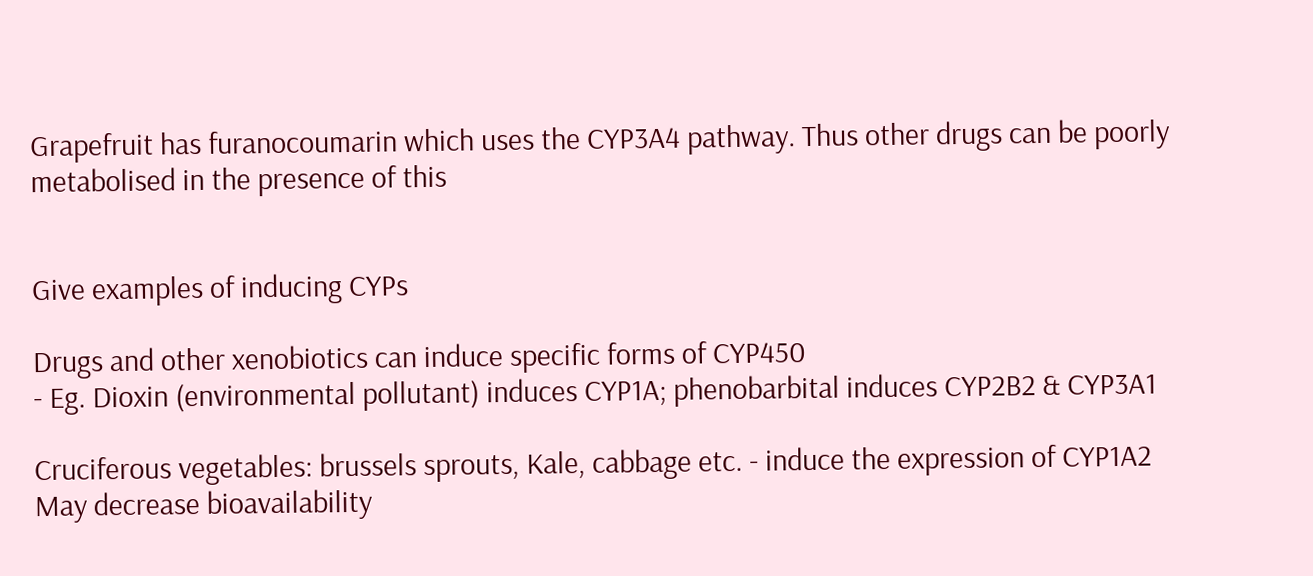Grapefruit has furanocoumarin which uses the CYP3A4 pathway. Thus other drugs can be poorly metabolised in the presence of this


Give examples of inducing CYPs

Drugs and other xenobiotics can induce specific forms of CYP450
- Eg. Dioxin (environmental pollutant) induces CYP1A; phenobarbital induces CYP2B2 & CYP3A1

Cruciferous vegetables: brussels sprouts, Kale, cabbage etc. - induce the expression of CYP1A2 May decrease bioavailability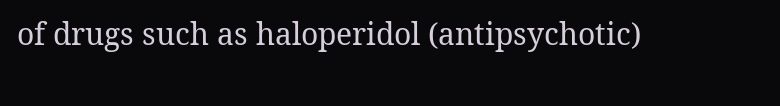of drugs such as haloperidol (antipsychotic)